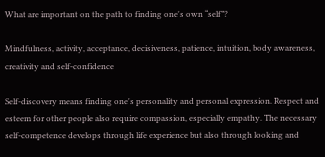What are important on the path to finding one's own “self”?

Mindfulness, activity, acceptance, decisiveness, patience, intuition, body awareness, creativity and self-confidence

Self-discovery means finding one's personality and personal expression. Respect and esteem for other people also require compassion, especially empathy. The necessary self-competence develops through life experience but also through looking and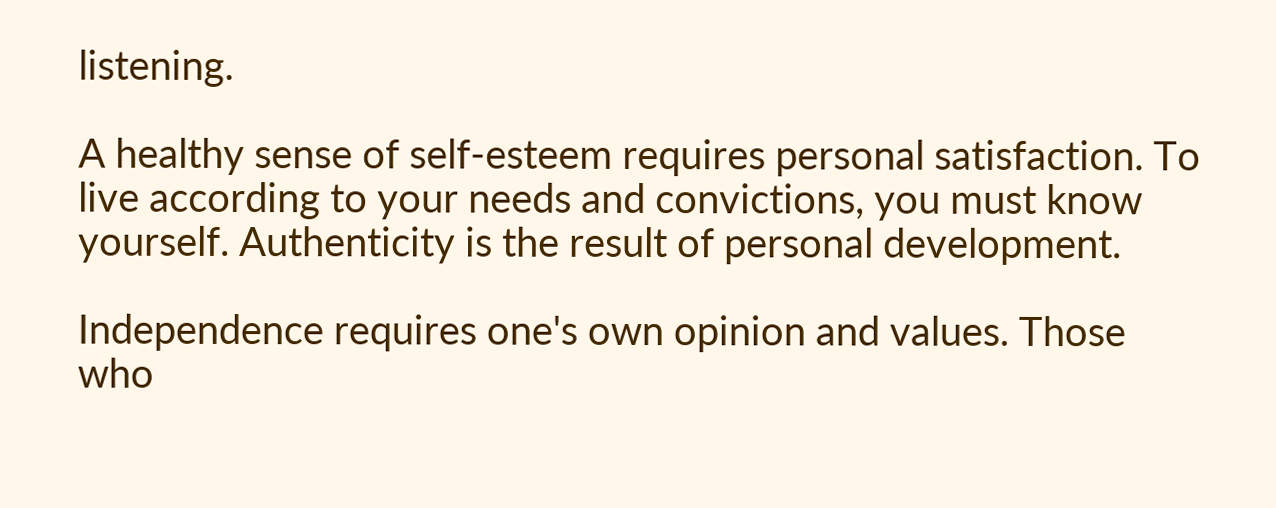listening.

A healthy sense of self-esteem requires personal satisfaction. To live according to your needs and convictions, you must know yourself. Authenticity is the result of personal development.

Independence requires one's own opinion and values. Those who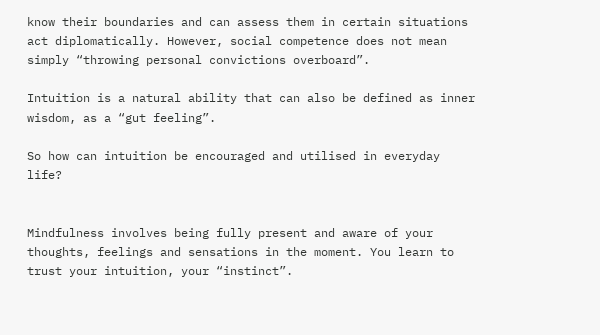know their boundaries and can assess them in certain situations act diplomatically. However, social competence does not mean simply “throwing personal convictions overboard”.

Intuition is a natural ability that can also be defined as inner wisdom, as a “gut feeling”.

So how can intuition be encouraged and utilised in everyday life?


Mindfulness involves being fully present and aware of your thoughts, feelings and sensations in the moment. You learn to trust your intuition, your “instinct”.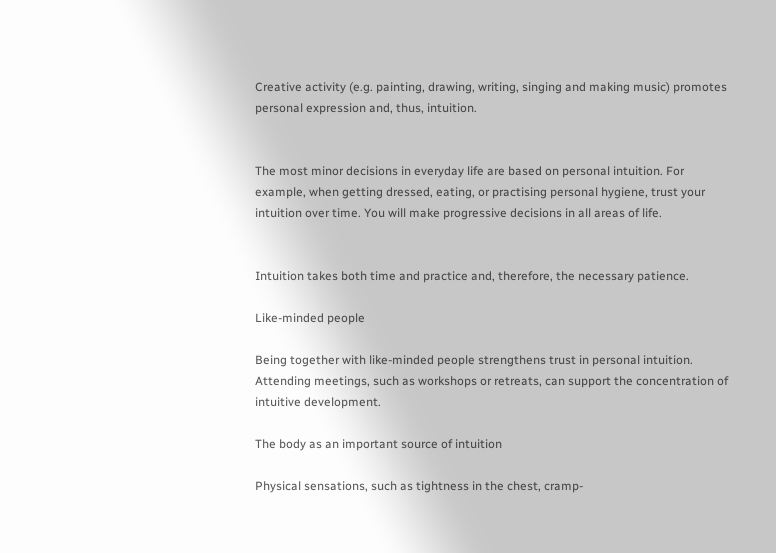Creative activity (e.g. painting, drawing, writing, singing and making music) promotes personal expression and, thus, intuition.


The most minor decisions in everyday life are based on personal intuition. For example, when getting dressed, eating, or practising personal hygiene, trust your intuition over time. You will make progressive decisions in all areas of life.


Intuition takes both time and practice and, therefore, the necessary patience.

Like-minded people

Being together with like-minded people strengthens trust in personal intuition. Attending meetings, such as workshops or retreats, can support the concentration of intuitive development.

The body as an important source of intuition

Physical sensations, such as tightness in the chest, cramp-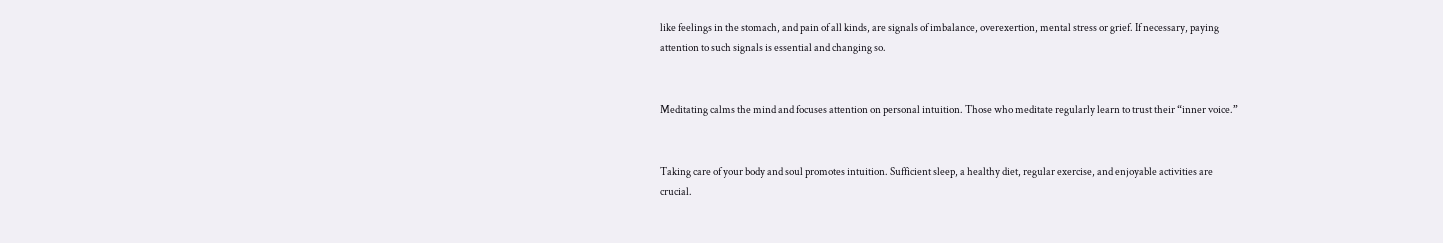like feelings in the stomach, and pain of all kinds, are signals of imbalance, overexertion, mental stress or grief. If necessary, paying attention to such signals is essential and changing so.


Meditating calms the mind and focuses attention on personal intuition. Those who meditate regularly learn to trust their “inner voice.”


Taking care of your body and soul promotes intuition. Sufficient sleep, a healthy diet, regular exercise, and enjoyable activities are crucial.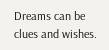Dreams can be clues and wishes.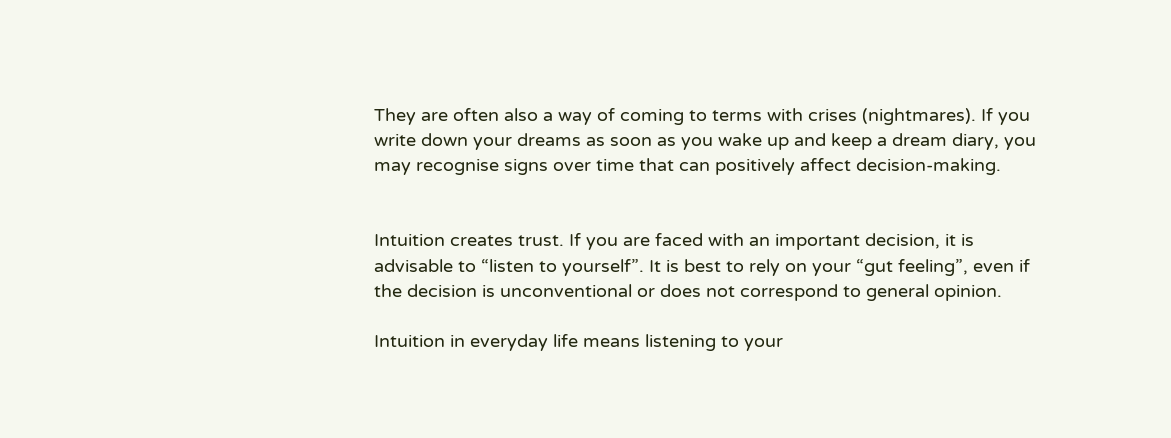They are often also a way of coming to terms with crises (nightmares). If you write down your dreams as soon as you wake up and keep a dream diary, you may recognise signs over time that can positively affect decision-making.


Intuition creates trust. If you are faced with an important decision, it is advisable to “listen to yourself”. It is best to rely on your “gut feeling”, even if the decision is unconventional or does not correspond to general opinion.

Intuition in everyday life means listening to your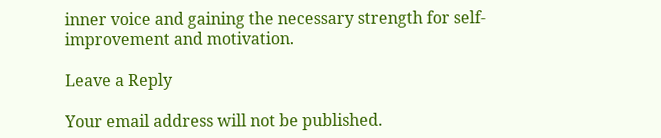inner voice and gaining the necessary strength for self-improvement and motivation.

Leave a Reply

Your email address will not be published.